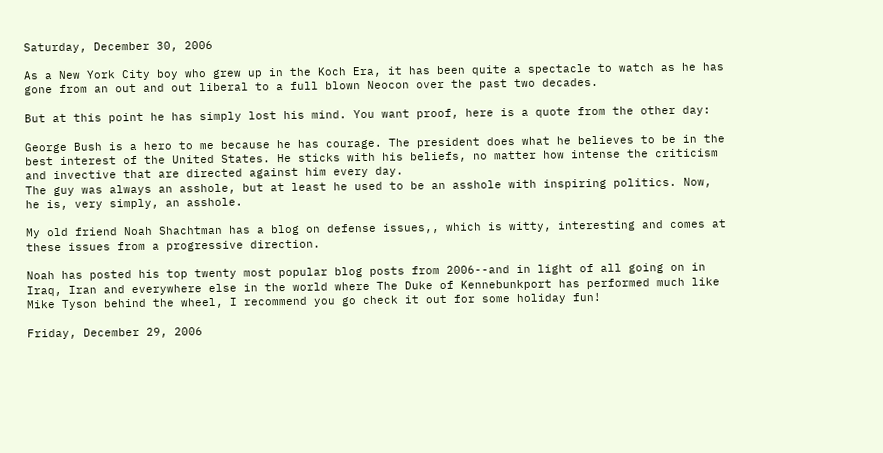Saturday, December 30, 2006

As a New York City boy who grew up in the Koch Era, it has been quite a spectacle to watch as he has gone from an out and out liberal to a full blown Neocon over the past two decades.

But at this point he has simply lost his mind. You want proof, here is a quote from the other day:

George Bush is a hero to me because he has courage. The president does what he believes to be in the best interest of the United States. He sticks with his beliefs, no matter how intense the criticism and invective that are directed against him every day.
The guy was always an asshole, but at least he used to be an asshole with inspiring politics. Now, he is, very simply, an asshole.

My old friend Noah Shachtman has a blog on defense issues,, which is witty, interesting and comes at these issues from a progressive direction.

Noah has posted his top twenty most popular blog posts from 2006--and in light of all going on in Iraq, Iran and everywhere else in the world where The Duke of Kennebunkport has performed much like Mike Tyson behind the wheel, I recommend you go check it out for some holiday fun!

Friday, December 29, 2006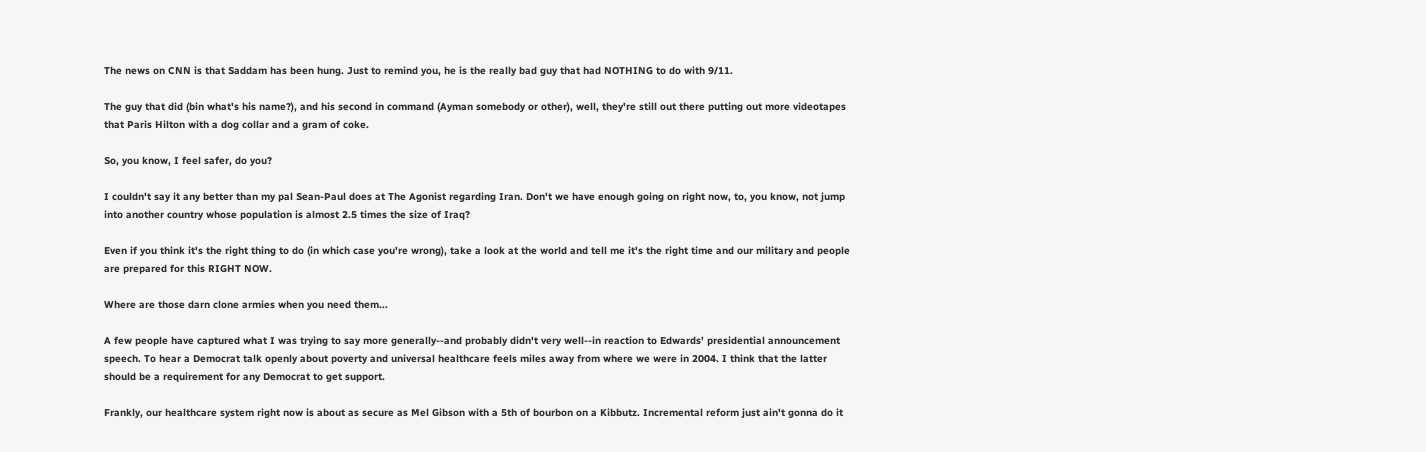The news on CNN is that Saddam has been hung. Just to remind you, he is the really bad guy that had NOTHING to do with 9/11.

The guy that did (bin what's his name?), and his second in command (Ayman somebody or other), well, they're still out there putting out more videotapes that Paris Hilton with a dog collar and a gram of coke.

So, you know, I feel safer, do you?

I couldn't say it any better than my pal Sean-Paul does at The Agonist regarding Iran. Don't we have enough going on right now, to, you know, not jump into another country whose population is almost 2.5 times the size of Iraq?

Even if you think it's the right thing to do (in which case you're wrong), take a look at the world and tell me it's the right time and our military and people are prepared for this RIGHT NOW.

Where are those darn clone armies when you need them...

A few people have captured what I was trying to say more generally--and probably didn't very well--in reaction to Edwards' presidential announcement speech. To hear a Democrat talk openly about poverty and universal healthcare feels miles away from where we were in 2004. I think that the latter should be a requirement for any Democrat to get support.

Frankly, our healthcare system right now is about as secure as Mel Gibson with a 5th of bourbon on a Kibbutz. Incremental reform just ain't gonna do it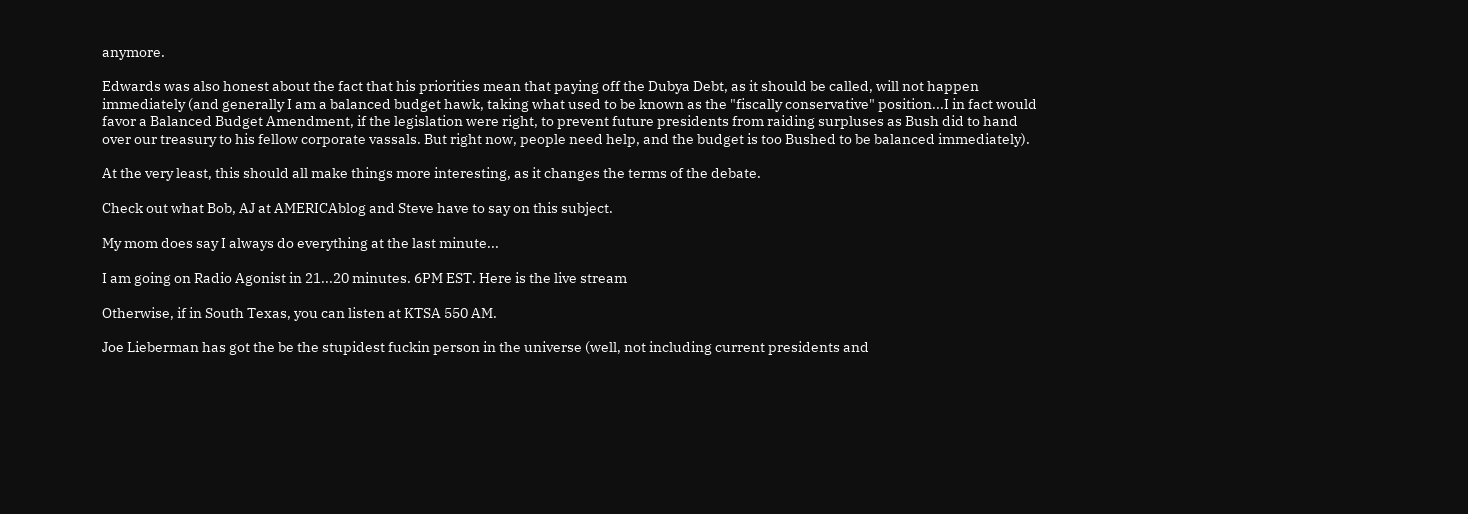anymore.

Edwards was also honest about the fact that his priorities mean that paying off the Dubya Debt, as it should be called, will not happen immediately (and generally I am a balanced budget hawk, taking what used to be known as the "fiscally conservative" position...I in fact would favor a Balanced Budget Amendment, if the legislation were right, to prevent future presidents from raiding surpluses as Bush did to hand over our treasury to his fellow corporate vassals. But right now, people need help, and the budget is too Bushed to be balanced immediately).

At the very least, this should all make things more interesting, as it changes the terms of the debate.

Check out what Bob, AJ at AMERICAblog and Steve have to say on this subject.

My mom does say I always do everything at the last minute...

I am going on Radio Agonist in 21...20 minutes. 6PM EST. Here is the live stream

Otherwise, if in South Texas, you can listen at KTSA 550 AM.

Joe Lieberman has got the be the stupidest fuckin person in the universe (well, not including current presidents and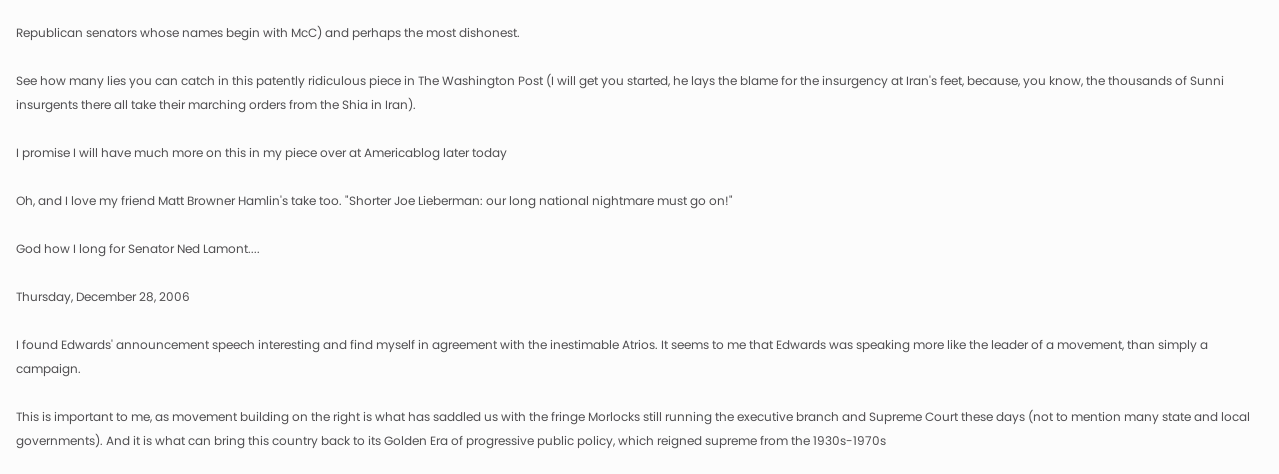Republican senators whose names begin with McC) and perhaps the most dishonest.

See how many lies you can catch in this patently ridiculous piece in The Washington Post (I will get you started, he lays the blame for the insurgency at Iran's feet, because, you know, the thousands of Sunni insurgents there all take their marching orders from the Shia in Iran).

I promise I will have much more on this in my piece over at Americablog later today

Oh, and I love my friend Matt Browner Hamlin's take too. "Shorter Joe Lieberman: our long national nightmare must go on!"

God how I long for Senator Ned Lamont....

Thursday, December 28, 2006

I found Edwards' announcement speech interesting and find myself in agreement with the inestimable Atrios. It seems to me that Edwards was speaking more like the leader of a movement, than simply a campaign.

This is important to me, as movement building on the right is what has saddled us with the fringe Morlocks still running the executive branch and Supreme Court these days (not to mention many state and local governments). And it is what can bring this country back to its Golden Era of progressive public policy, which reigned supreme from the 1930s-1970s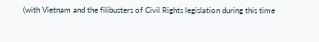(with Vietnam and the filibusters of Civil Rights legislation during this time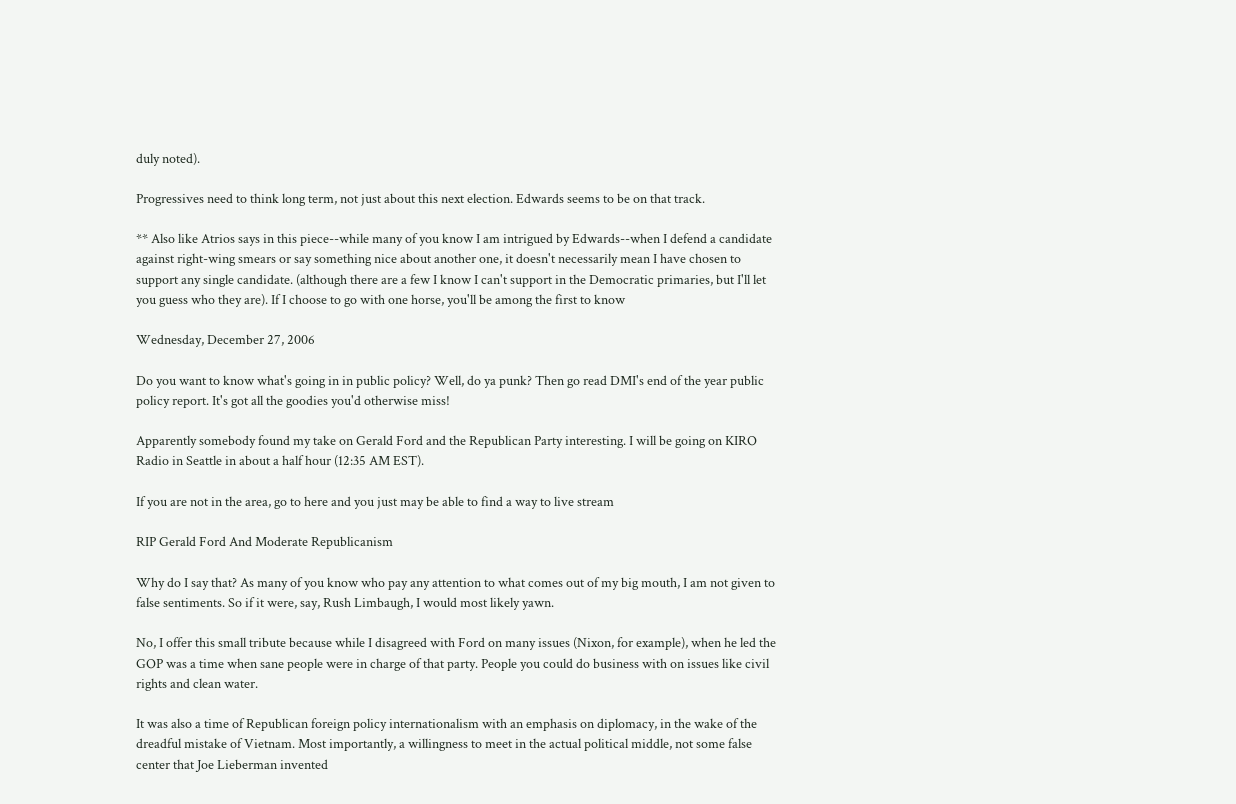duly noted).

Progressives need to think long term, not just about this next election. Edwards seems to be on that track.

** Also like Atrios says in this piece--while many of you know I am intrigued by Edwards--when I defend a candidate against right-wing smears or say something nice about another one, it doesn't necessarily mean I have chosen to support any single candidate. (although there are a few I know I can't support in the Democratic primaries, but I'll let you guess who they are). If I choose to go with one horse, you'll be among the first to know

Wednesday, December 27, 2006

Do you want to know what's going in in public policy? Well, do ya punk? Then go read DMI's end of the year public policy report. It's got all the goodies you'd otherwise miss!

Apparently somebody found my take on Gerald Ford and the Republican Party interesting. I will be going on KIRO Radio in Seattle in about a half hour (12:35 AM EST).

If you are not in the area, go to here and you just may be able to find a way to live stream

RIP Gerald Ford And Moderate Republicanism

Why do I say that? As many of you know who pay any attention to what comes out of my big mouth, I am not given to false sentiments. So if it were, say, Rush Limbaugh, I would most likely yawn.

No, I offer this small tribute because while I disagreed with Ford on many issues (Nixon, for example), when he led the GOP was a time when sane people were in charge of that party. People you could do business with on issues like civil rights and clean water.

It was also a time of Republican foreign policy internationalism with an emphasis on diplomacy, in the wake of the dreadful mistake of Vietnam. Most importantly, a willingness to meet in the actual political middle, not some false center that Joe Lieberman invented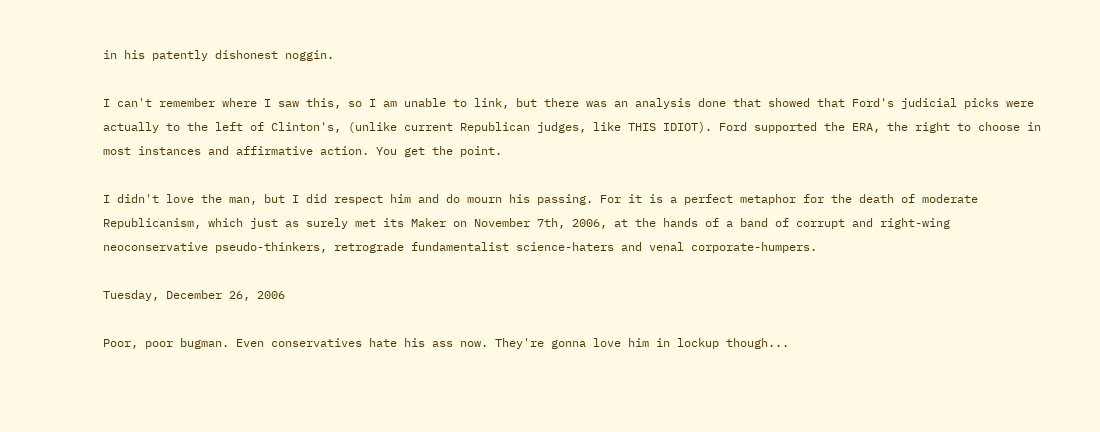in his patently dishonest noggin.

I can't remember where I saw this, so I am unable to link, but there was an analysis done that showed that Ford's judicial picks were actually to the left of Clinton's, (unlike current Republican judges, like THIS IDIOT). Ford supported the ERA, the right to choose in most instances and affirmative action. You get the point.

I didn't love the man, but I did respect him and do mourn his passing. For it is a perfect metaphor for the death of moderate Republicanism, which just as surely met its Maker on November 7th, 2006, at the hands of a band of corrupt and right-wing neoconservative pseudo-thinkers, retrograde fundamentalist science-haters and venal corporate-humpers.

Tuesday, December 26, 2006

Poor, poor bugman. Even conservatives hate his ass now. They're gonna love him in lockup though...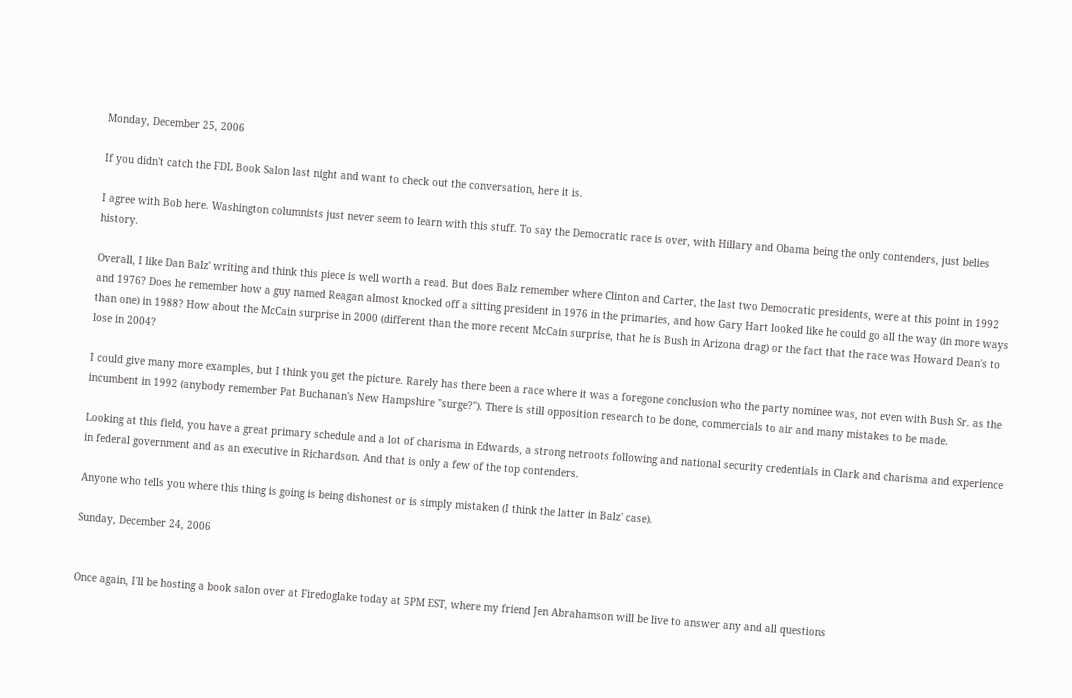Monday, December 25, 2006

If you didn't catch the FDL Book Salon last night and want to check out the conversation, here it is.

I agree with Bob here. Washington columnists just never seem to learn with this stuff. To say the Democratic race is over, with Hillary and Obama being the only contenders, just belies history.

Overall, I like Dan Balz' writing and think this piece is well worth a read. But does Balz remember where Clinton and Carter, the last two Democratic presidents, were at this point in 1992 and 1976? Does he remember how a guy named Reagan almost knocked off a sitting president in 1976 in the primaries, and how Gary Hart looked like he could go all the way (in more ways than one) in 1988? How about the McCain surprise in 2000 (different than the more recent McCain surprise, that he is Bush in Arizona drag) or the fact that the race was Howard Dean's to lose in 2004?

I could give many more examples, but I think you get the picture. Rarely has there been a race where it was a foregone conclusion who the party nominee was, not even with Bush Sr. as the incumbent in 1992 (anybody remember Pat Buchanan's New Hampshire "surge?"). There is still opposition research to be done, commercials to air and many mistakes to be made.

Looking at this field, you have a great primary schedule and a lot of charisma in Edwards, a strong netroots following and national security credentials in Clark and charisma and experience in federal government and as an executive in Richardson. And that is only a few of the top contenders.

Anyone who tells you where this thing is going is being dishonest or is simply mistaken (I think the latter in Balz' case).

Sunday, December 24, 2006


Once again, I'll be hosting a book salon over at Firedoglake today at 5PM EST, where my friend Jen Abrahamson will be live to answer any and all questions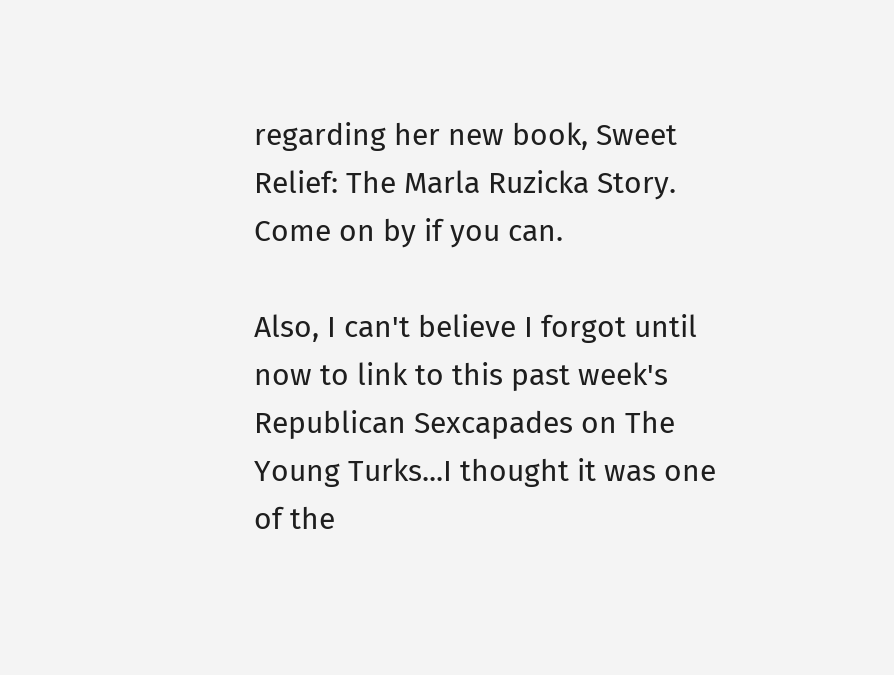regarding her new book, Sweet Relief: The Marla Ruzicka Story. Come on by if you can.

Also, I can't believe I forgot until now to link to this past week's Republican Sexcapades on The Young Turks...I thought it was one of the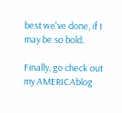best we've done, if I may be so bold.

Finally, go check out my AMERICAblog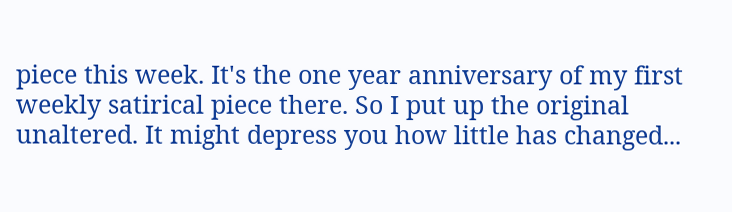piece this week. It's the one year anniversary of my first weekly satirical piece there. So I put up the original unaltered. It might depress you how little has changed...